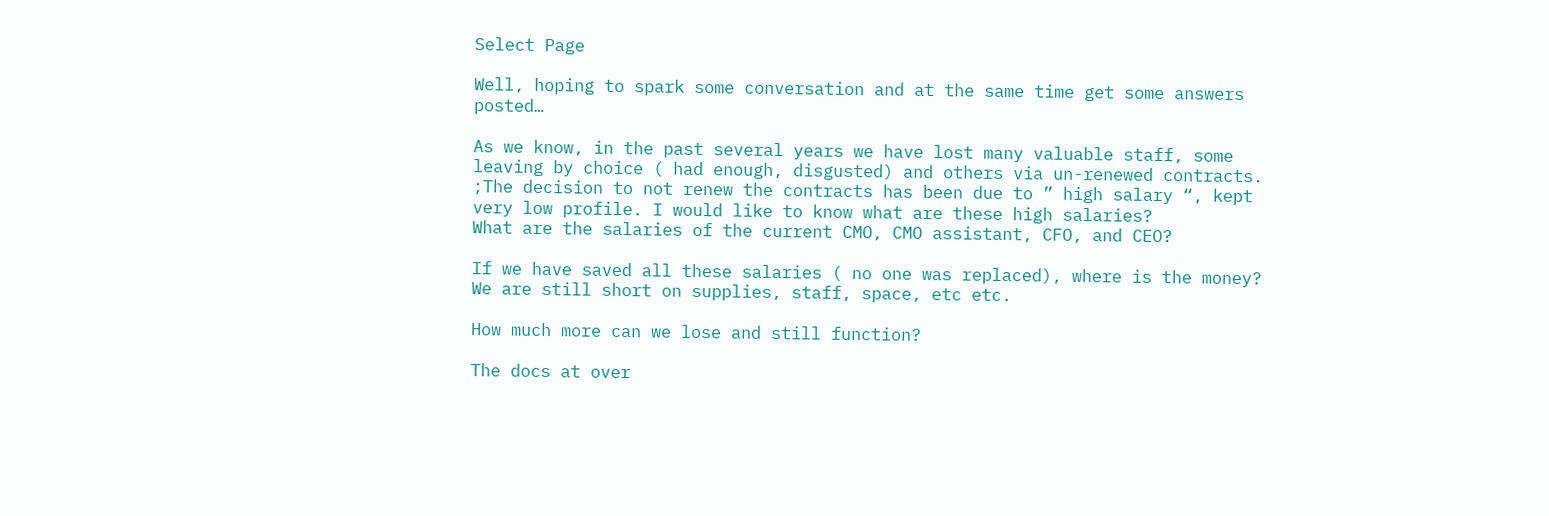Select Page

Well, hoping to spark some conversation and at the same time get some answers posted…

As we know, in the past several years we have lost many valuable staff, some leaving by choice ( had enough, disgusted) and others via un-renewed contracts. ;The decision to not renew the contracts has been due to ” high salary “, kept very low profile. I would like to know what are these high salaries?
What are the salaries of the current CMO, CMO assistant, CFO, and CEO?

If we have saved all these salaries ( no one was replaced), where is the money? We are still short on supplies, staff, space, etc etc.

How much more can we lose and still function?

The docs at over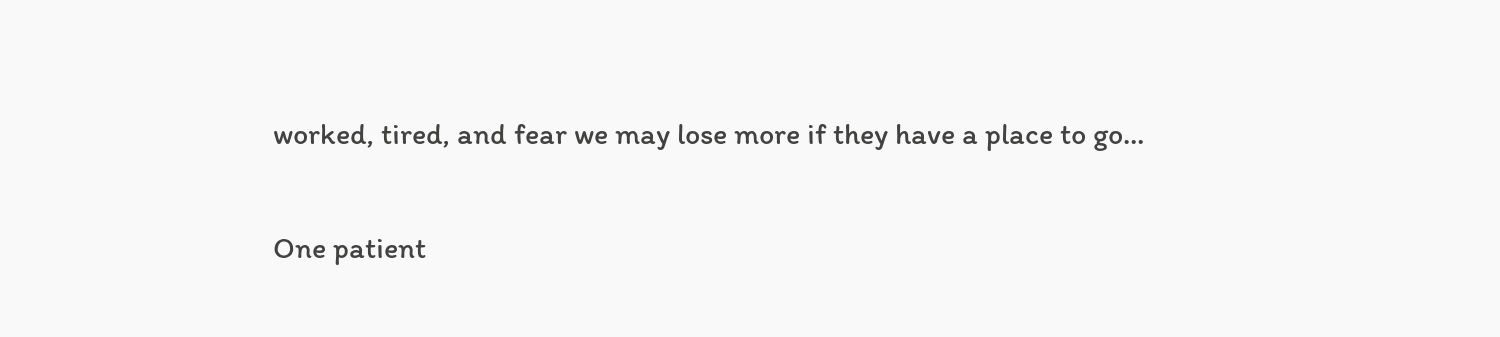worked, tired, and fear we may lose more if they have a place to go…

One patient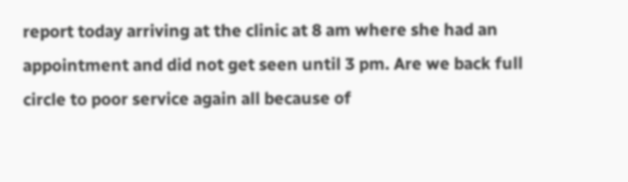report today arriving at the clinic at 8 am where she had an appointment and did not get seen until 3 pm. Are we back full circle to poor service again all because of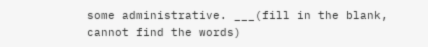some administrative. ___(fill in the blank, cannot find the words)